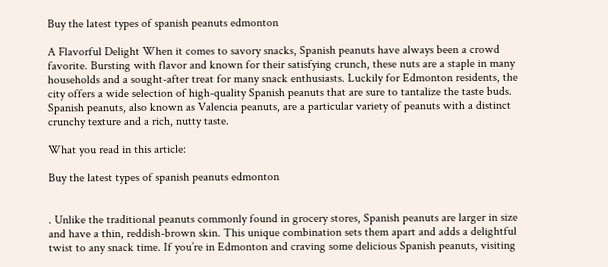Buy the latest types of spanish peanuts edmonton

A Flavorful Delight When it comes to savory snacks, Spanish peanuts have always been a crowd favorite. Bursting with flavor and known for their satisfying crunch, these nuts are a staple in many households and a sought-after treat for many snack enthusiasts. Luckily for Edmonton residents, the city offers a wide selection of high-quality Spanish peanuts that are sure to tantalize the taste buds. Spanish peanuts, also known as Valencia peanuts, are a particular variety of peanuts with a distinct crunchy texture and a rich, nutty taste.

What you read in this article:

Buy the latest types of spanish peanuts edmonton


. Unlike the traditional peanuts commonly found in grocery stores, Spanish peanuts are larger in size and have a thin, reddish-brown skin. This unique combination sets them apart and adds a delightful twist to any snack time. If you’re in Edmonton and craving some delicious Spanish peanuts, visiting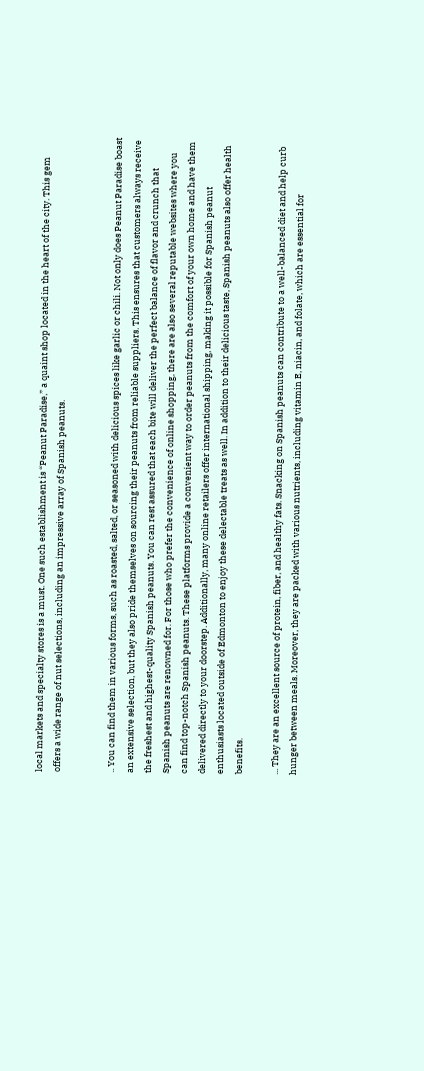local markets and specialty stores is a must. One such establishment is “Peanut Paradise,” a quaint shop located in the heart of the city. This gem offers a wide range of nut selections, including an impressive array of Spanish peanuts.


.. You can find them in various forms, such as roasted, salted, or seasoned with delicious spices like garlic or chili. Not only does Peanut Paradise boast an extensive selection, but they also pride themselves on sourcing their peanuts from reliable suppliers. This ensures that customers always receive the freshest and highest-quality Spanish peanuts. You can rest assured that each bite will deliver the perfect balance of flavor and crunch that Spanish peanuts are renowned for. For those who prefer the convenience of online shopping, there are also several reputable websites where you can find top-notch Spanish peanuts. These platforms provide a convenient way to order peanuts from the comfort of your own home and have them delivered directly to your doorstep. Additionally, many online retailers offer international shipping, making it possible for Spanish peanut enthusiasts located outside of Edmonton to enjoy these delectable treats as well. In addition to their delicious taste, Spanish peanuts also offer health benefits.

... They are an excellent source of protein, fiber, and healthy fats. Snacking on Spanish peanuts can contribute to a well-balanced diet and help curb hunger between meals. Moreover, they are packed with various nutrients, including vitamin E, niacin, and folate, which are essential for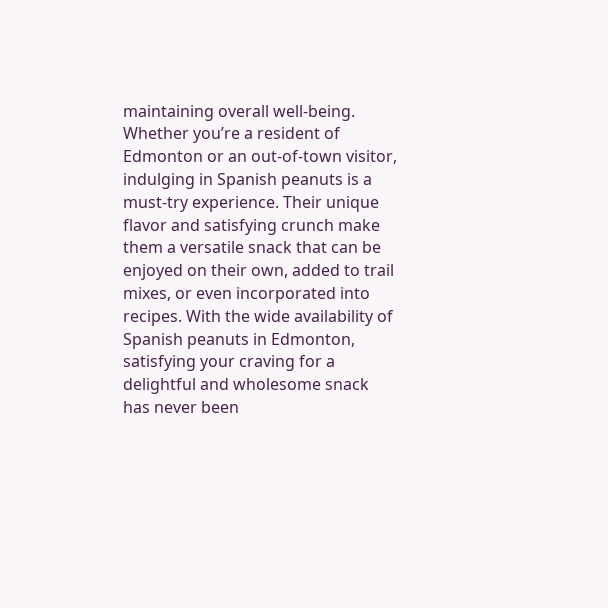maintaining overall well-being. Whether you’re a resident of Edmonton or an out-of-town visitor, indulging in Spanish peanuts is a must-try experience. Their unique flavor and satisfying crunch make them a versatile snack that can be enjoyed on their own, added to trail mixes, or even incorporated into recipes. With the wide availability of Spanish peanuts in Edmonton, satisfying your craving for a delightful and wholesome snack has never been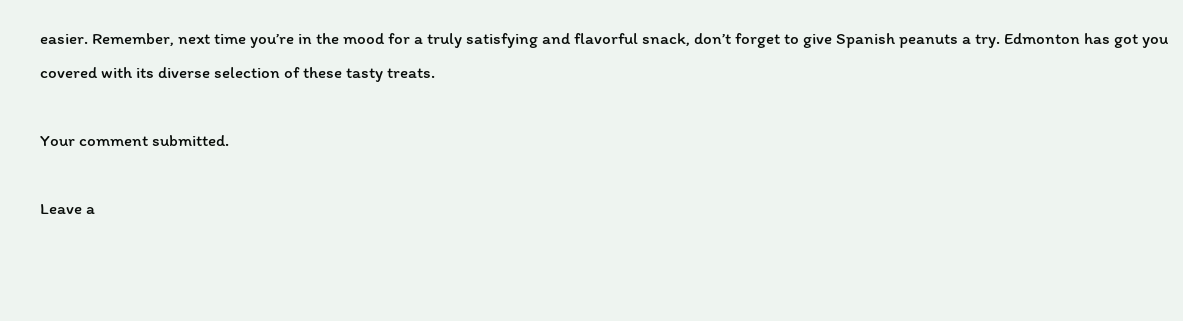easier. Remember, next time you’re in the mood for a truly satisfying and flavorful snack, don’t forget to give Spanish peanuts a try. Edmonton has got you covered with its diverse selection of these tasty treats.

Your comment submitted.

Leave a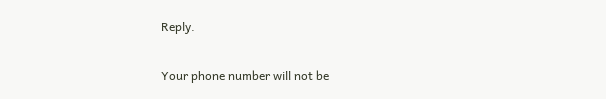Reply.

Your phone number will not be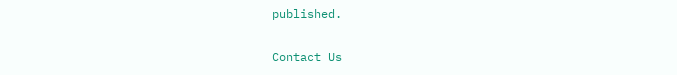published.

Contact Us